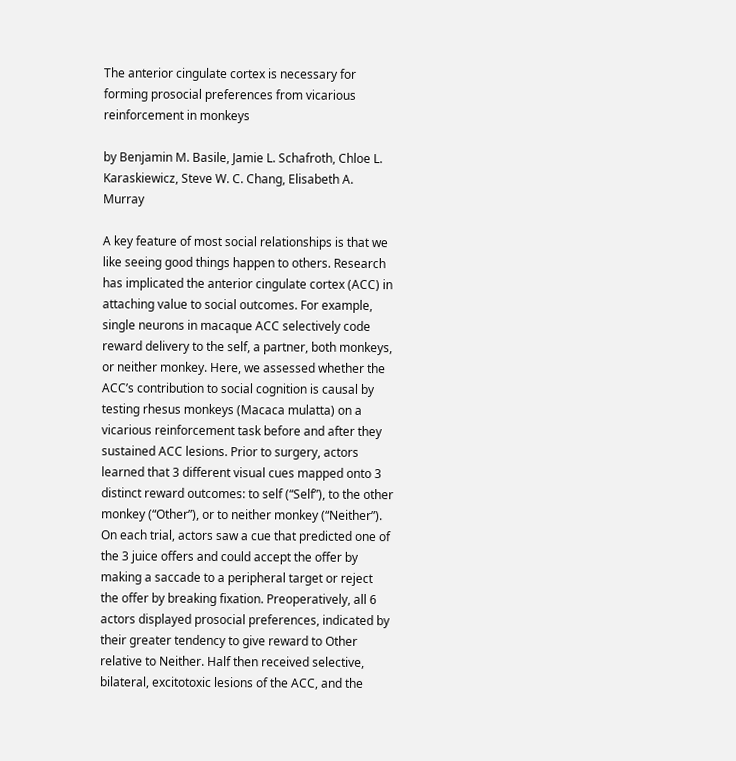The anterior cingulate cortex is necessary for forming prosocial preferences from vicarious reinforcement in monkeys

by Benjamin M. Basile, Jamie L. Schafroth, Chloe L. Karaskiewicz, Steve W. C. Chang, Elisabeth A. Murray

A key feature of most social relationships is that we like seeing good things happen to others. Research has implicated the anterior cingulate cortex (ACC) in attaching value to social outcomes. For example, single neurons in macaque ACC selectively code reward delivery to the self, a partner, both monkeys, or neither monkey. Here, we assessed whether the ACC’s contribution to social cognition is causal by testing rhesus monkeys (Macaca mulatta) on a vicarious reinforcement task before and after they sustained ACC lesions. Prior to surgery, actors learned that 3 different visual cues mapped onto 3 distinct reward outcomes: to self (“Self”), to the other monkey (“Other”), or to neither monkey (“Neither”). On each trial, actors saw a cue that predicted one of the 3 juice offers and could accept the offer by making a saccade to a peripheral target or reject the offer by breaking fixation. Preoperatively, all 6 actors displayed prosocial preferences, indicated by their greater tendency to give reward to Other relative to Neither. Half then received selective, bilateral, excitotoxic lesions of the ACC, and the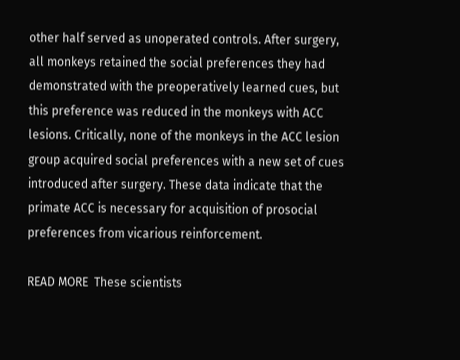other half served as unoperated controls. After surgery, all monkeys retained the social preferences they had demonstrated with the preoperatively learned cues, but this preference was reduced in the monkeys with ACC lesions. Critically, none of the monkeys in the ACC lesion group acquired social preferences with a new set of cues introduced after surgery. These data indicate that the primate ACC is necessary for acquisition of prosocial preferences from vicarious reinforcement.

READ MORE  These scientists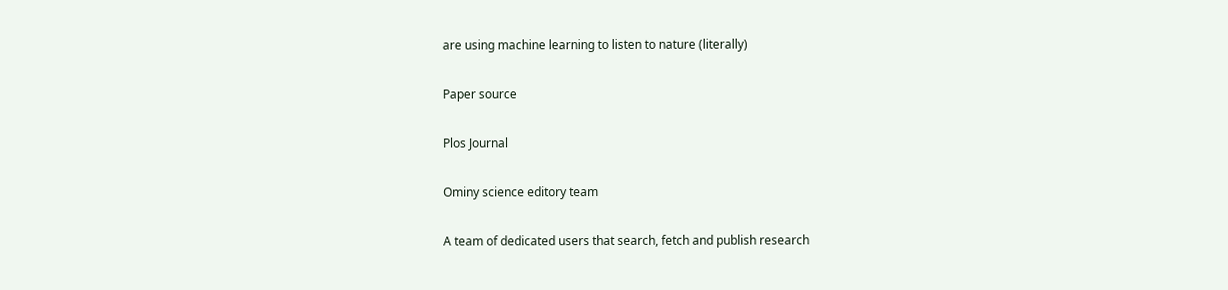are using machine learning to listen to nature (literally)

Paper source

Plos Journal

Ominy science editory team

A team of dedicated users that search, fetch and publish research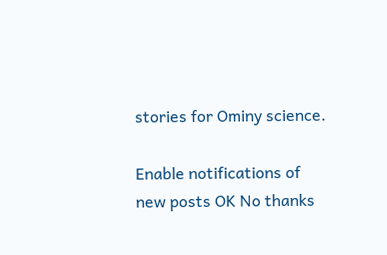stories for Ominy science.

Enable notifications of new posts OK No thanks